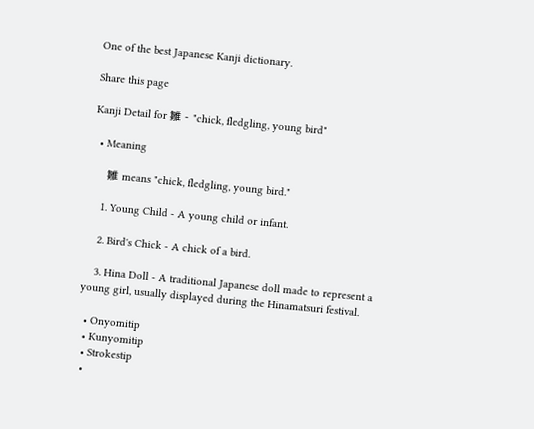One of the best Japanese Kanji dictionary.

Share this page

Kanji Detail for 雛 - "chick, fledgling, young bird"

  • Meaning

    雛 means "chick, fledgling, young bird."

    1. Young Child - A young child or infant.

    2. Bird's Chick - A chick of a bird.

    3. Hina Doll - A traditional Japanese doll made to represent a young girl, usually displayed during the Hinamatsuri festival.

  • Onyomitip
  • Kunyomitip
  • Strokestip
  •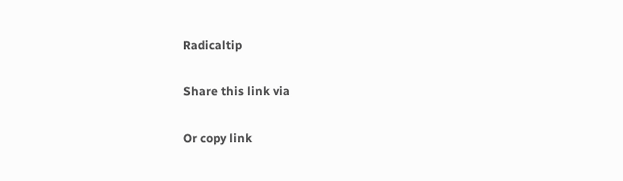Radicaltip

Share this link via

Or copy link